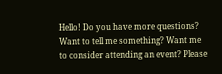Hello! Do you have more questions? Want to tell me something? Want me to consider attending an event? Please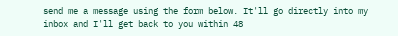send me a message using the form below. It'll go directly into my inbox and I'll get back to you within 48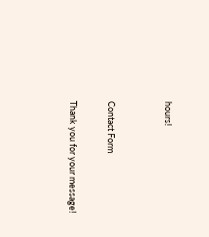hours!


Contact Form

Thank you for your message!